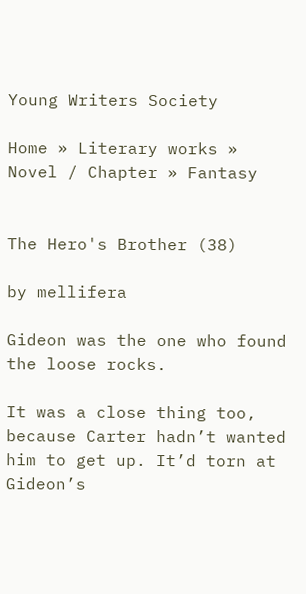Young Writers Society

Home » Literary works » Novel / Chapter » Fantasy


The Hero's Brother (38)

by mellifera

Gideon was the one who found the loose rocks.

It was a close thing too, because Carter hadn’t wanted him to get up. It’d torn at Gideon’s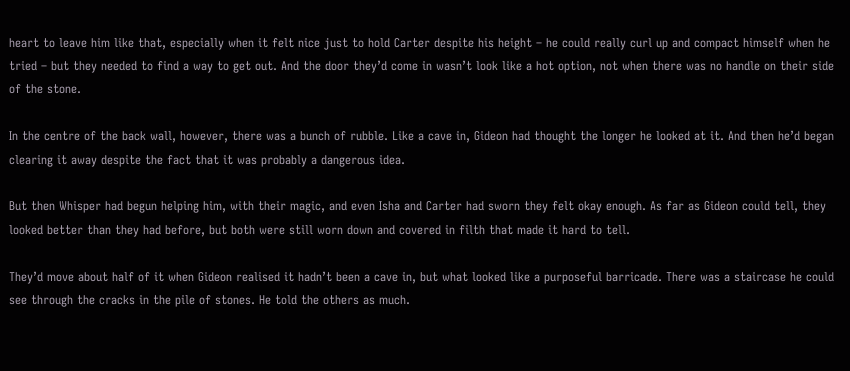heart to leave him like that, especially when it felt nice just to hold Carter despite his height – he could really curl up and compact himself when he tried – but they needed to find a way to get out. And the door they’d come in wasn’t look like a hot option, not when there was no handle on their side of the stone.

In the centre of the back wall, however, there was a bunch of rubble. Like a cave in, Gideon had thought the longer he looked at it. And then he’d began clearing it away despite the fact that it was probably a dangerous idea.

But then Whisper had begun helping him, with their magic, and even Isha and Carter had sworn they felt okay enough. As far as Gideon could tell, they looked better than they had before, but both were still worn down and covered in filth that made it hard to tell.

They’d move about half of it when Gideon realised it hadn’t been a cave in, but what looked like a purposeful barricade. There was a staircase he could see through the cracks in the pile of stones. He told the others as much.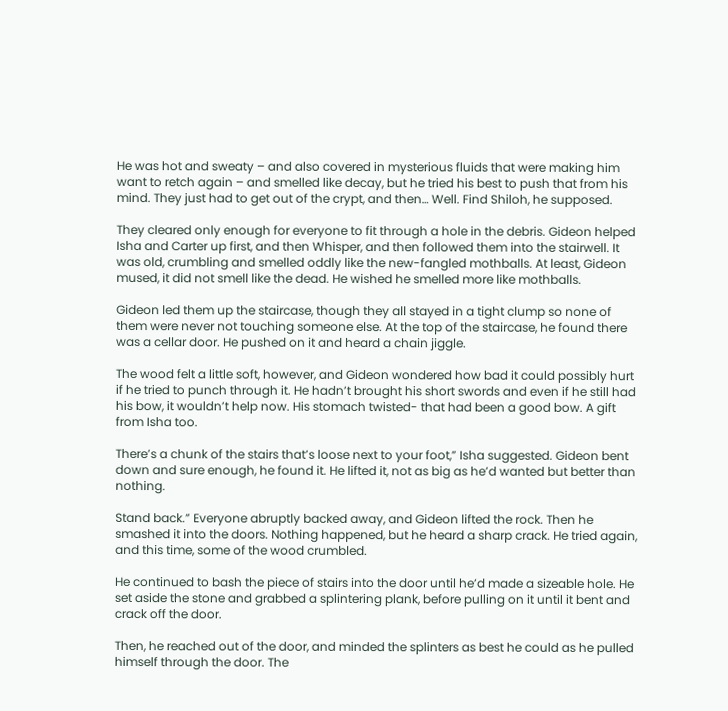He was hot and sweaty – and also covered in mysterious fluids that were making him want to retch again – and smelled like decay, but he tried his best to push that from his mind. They just had to get out of the crypt, and then… Well. Find Shiloh, he supposed.

They cleared only enough for everyone to fit through a hole in the debris. Gideon helped Isha and Carter up first, and then Whisper, and then followed them into the stairwell. It was old, crumbling and smelled oddly like the new-fangled mothballs. At least, Gideon mused, it did not smell like the dead. He wished he smelled more like mothballs.

Gideon led them up the staircase, though they all stayed in a tight clump so none of them were never not touching someone else. At the top of the staircase, he found there was a cellar door. He pushed on it and heard a chain jiggle.

The wood felt a little soft, however, and Gideon wondered how bad it could possibly hurt if he tried to punch through it. He hadn’t brought his short swords and even if he still had his bow, it wouldn’t help now. His stomach twisted- that had been a good bow. A gift from Isha too.

There’s a chunk of the stairs that’s loose next to your foot,” Isha suggested. Gideon bent down and sure enough, he found it. He lifted it, not as big as he’d wanted but better than nothing.

Stand back.” Everyone abruptly backed away, and Gideon lifted the rock. Then he smashed it into the doors. Nothing happened, but he heard a sharp crack. He tried again, and this time, some of the wood crumbled.

He continued to bash the piece of stairs into the door until he’d made a sizeable hole. He set aside the stone and grabbed a splintering plank, before pulling on it until it bent and crack off the door.

Then, he reached out of the door, and minded the splinters as best he could as he pulled himself through the door. The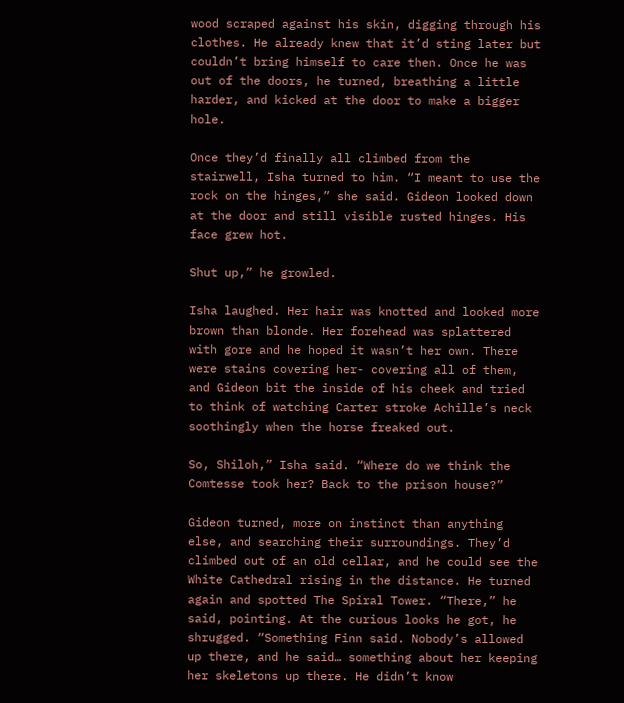wood scraped against his skin, digging through his clothes. He already knew that it’d sting later but couldn’t bring himself to care then. Once he was out of the doors, he turned, breathing a little harder, and kicked at the door to make a bigger hole.

Once they’d finally all climbed from the stairwell, Isha turned to him. “I meant to use the rock on the hinges,” she said. Gideon looked down at the door and still visible rusted hinges. His face grew hot.

Shut up,” he growled.

Isha laughed. Her hair was knotted and looked more brown than blonde. Her forehead was splattered with gore and he hoped it wasn’t her own. There were stains covering her- covering all of them, and Gideon bit the inside of his cheek and tried to think of watching Carter stroke Achille’s neck soothingly when the horse freaked out.

So, Shiloh,” Isha said. “Where do we think the Comtesse took her? Back to the prison house?”

Gideon turned, more on instinct than anything else, and searching their surroundings. They’d climbed out of an old cellar, and he could see the White Cathedral rising in the distance. He turned again and spotted The Spiral Tower. “There,” he said, pointing. At the curious looks he got, he shrugged. “Something Finn said. Nobody’s allowed up there, and he said… something about her keeping her skeletons up there. He didn’t know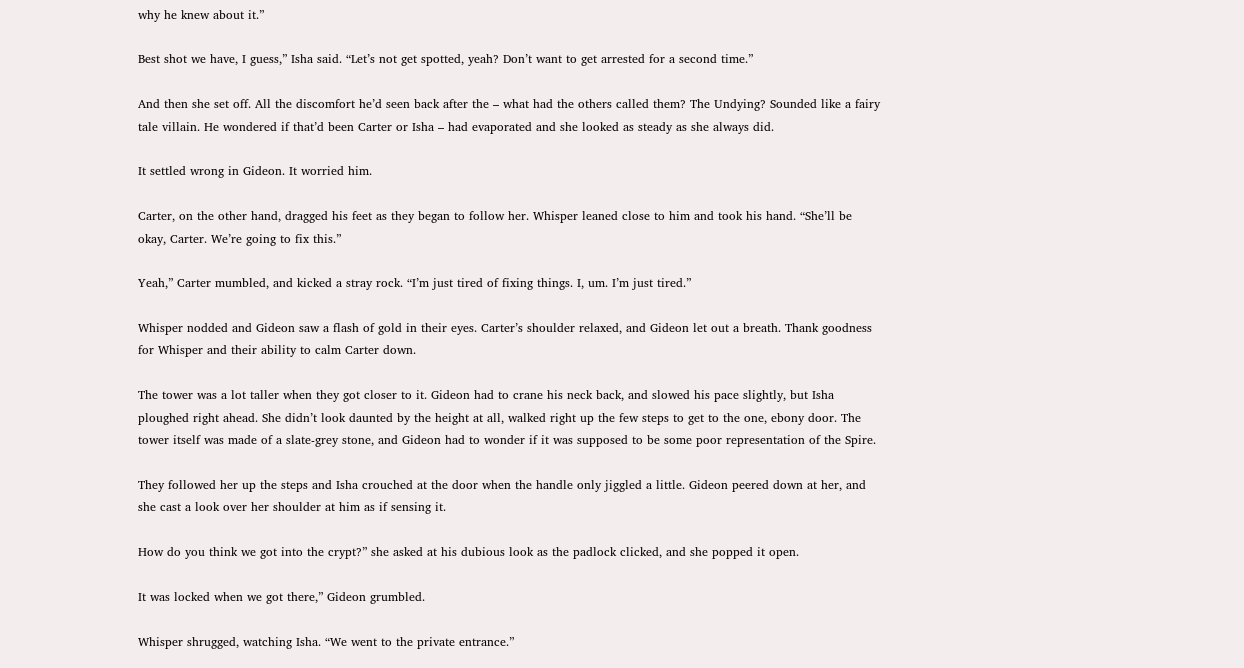why he knew about it.”

Best shot we have, I guess,” Isha said. “Let’s not get spotted, yeah? Don’t want to get arrested for a second time.”

And then she set off. All the discomfort he’d seen back after the – what had the others called them? The Undying? Sounded like a fairy tale villain. He wondered if that’d been Carter or Isha – had evaporated and she looked as steady as she always did.

It settled wrong in Gideon. It worried him.

Carter, on the other hand, dragged his feet as they began to follow her. Whisper leaned close to him and took his hand. “She’ll be okay, Carter. We’re going to fix this.”

Yeah,” Carter mumbled, and kicked a stray rock. “I’m just tired of fixing things. I, um. I’m just tired.”

Whisper nodded and Gideon saw a flash of gold in their eyes. Carter’s shoulder relaxed, and Gideon let out a breath. Thank goodness for Whisper and their ability to calm Carter down.

The tower was a lot taller when they got closer to it. Gideon had to crane his neck back, and slowed his pace slightly, but Isha ploughed right ahead. She didn’t look daunted by the height at all, walked right up the few steps to get to the one, ebony door. The tower itself was made of a slate-grey stone, and Gideon had to wonder if it was supposed to be some poor representation of the Spire.

They followed her up the steps and Isha crouched at the door when the handle only jiggled a little. Gideon peered down at her, and she cast a look over her shoulder at him as if sensing it.

How do you think we got into the crypt?” she asked at his dubious look as the padlock clicked, and she popped it open.

It was locked when we got there,” Gideon grumbled.

Whisper shrugged, watching Isha. “We went to the private entrance.”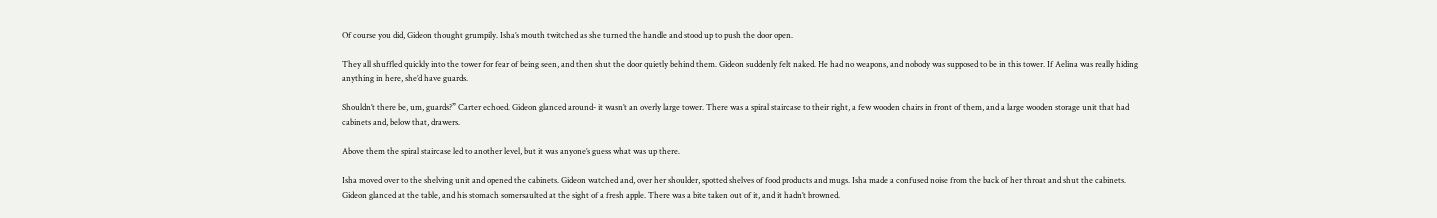Of course you did, Gideon thought grumpily. Isha’s mouth twitched as she turned the handle and stood up to push the door open.

They all shuffled quickly into the tower for fear of being seen, and then shut the door quietly behind them. Gideon suddenly felt naked. He had no weapons, and nobody was supposed to be in this tower. If Aelina was really hiding anything in here, she’d have guards.

Shouldn’t there be, um, guards?” Carter echoed. Gideon glanced around- it wasn’t an overly large tower. There was a spiral staircase to their right, a few wooden chairs in front of them, and a large wooden storage unit that had cabinets and, below that, drawers.

Above them the spiral staircase led to another level, but it was anyone’s guess what was up there.

Isha moved over to the shelving unit and opened the cabinets. Gideon watched and, over her shoulder, spotted shelves of food products and mugs. Isha made a confused noise from the back of her throat and shut the cabinets. Gideon glanced at the table, and his stomach somersaulted at the sight of a fresh apple. There was a bite taken out of it, and it hadn’t browned.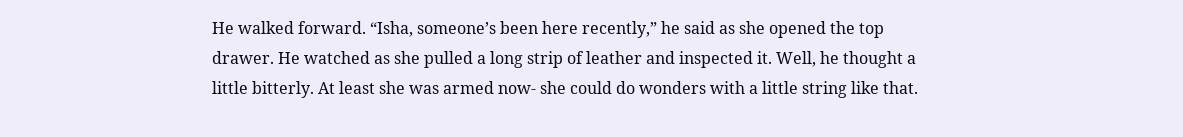He walked forward. “Isha, someone’s been here recently,” he said as she opened the top drawer. He watched as she pulled a long strip of leather and inspected it. Well, he thought a little bitterly. At least she was armed now- she could do wonders with a little string like that.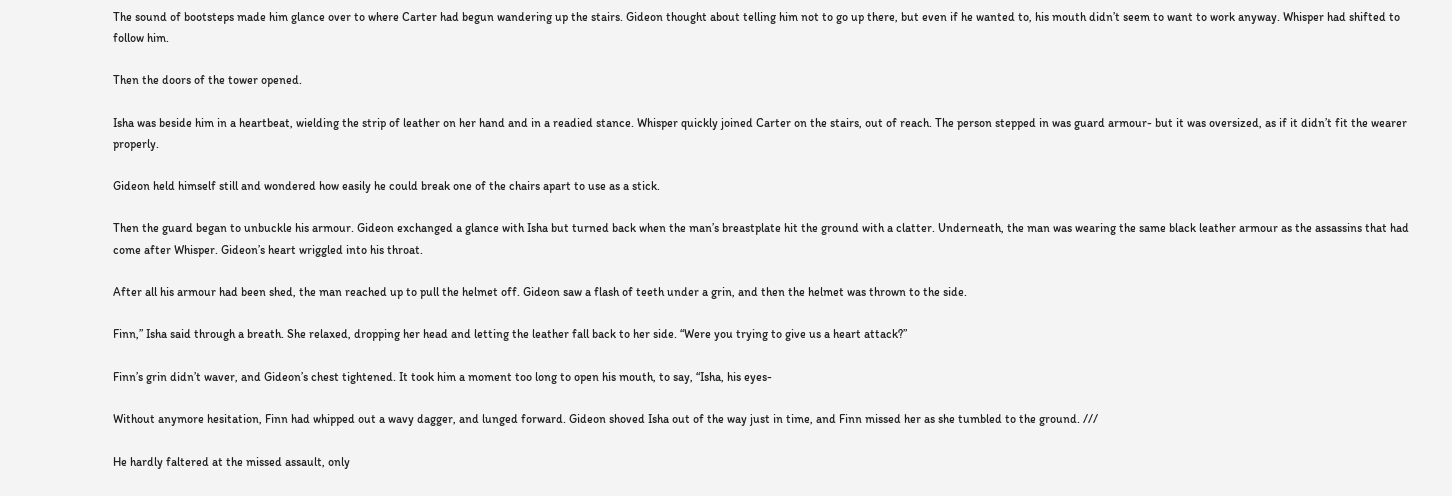The sound of bootsteps made him glance over to where Carter had begun wandering up the stairs. Gideon thought about telling him not to go up there, but even if he wanted to, his mouth didn’t seem to want to work anyway. Whisper had shifted to follow him.

Then the doors of the tower opened.

Isha was beside him in a heartbeat, wielding the strip of leather on her hand and in a readied stance. Whisper quickly joined Carter on the stairs, out of reach. The person stepped in was guard armour- but it was oversized, as if it didn’t fit the wearer properly.

Gideon held himself still and wondered how easily he could break one of the chairs apart to use as a stick.

Then the guard began to unbuckle his armour. Gideon exchanged a glance with Isha but turned back when the man’s breastplate hit the ground with a clatter. Underneath, the man was wearing the same black leather armour as the assassins that had come after Whisper. Gideon’s heart wriggled into his throat.

After all his armour had been shed, the man reached up to pull the helmet off. Gideon saw a flash of teeth under a grin, and then the helmet was thrown to the side.

Finn,” Isha said through a breath. She relaxed, dropping her head and letting the leather fall back to her side. “Were you trying to give us a heart attack?”

Finn’s grin didn’t waver, and Gideon’s chest tightened. It took him a moment too long to open his mouth, to say, “Isha, his eyes-

Without anymore hesitation, Finn had whipped out a wavy dagger, and lunged forward. Gideon shoved Isha out of the way just in time, and Finn missed her as she tumbled to the ground. ///

He hardly faltered at the missed assault, only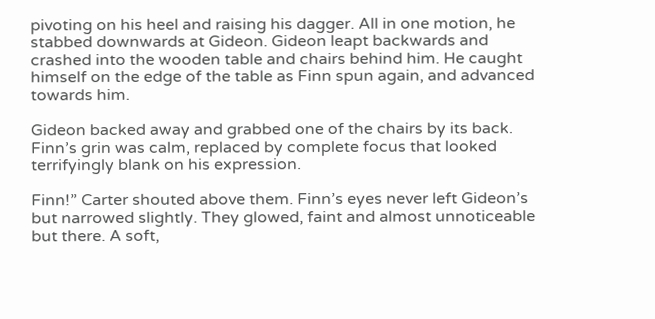pivoting on his heel and raising his dagger. All in one motion, he stabbed downwards at Gideon. Gideon leapt backwards and crashed into the wooden table and chairs behind him. He caught himself on the edge of the table as Finn spun again, and advanced towards him.

Gideon backed away and grabbed one of the chairs by its back. Finn’s grin was calm, replaced by complete focus that looked terrifyingly blank on his expression.

Finn!” Carter shouted above them. Finn’s eyes never left Gideon’s but narrowed slightly. They glowed, faint and almost unnoticeable but there. A soft,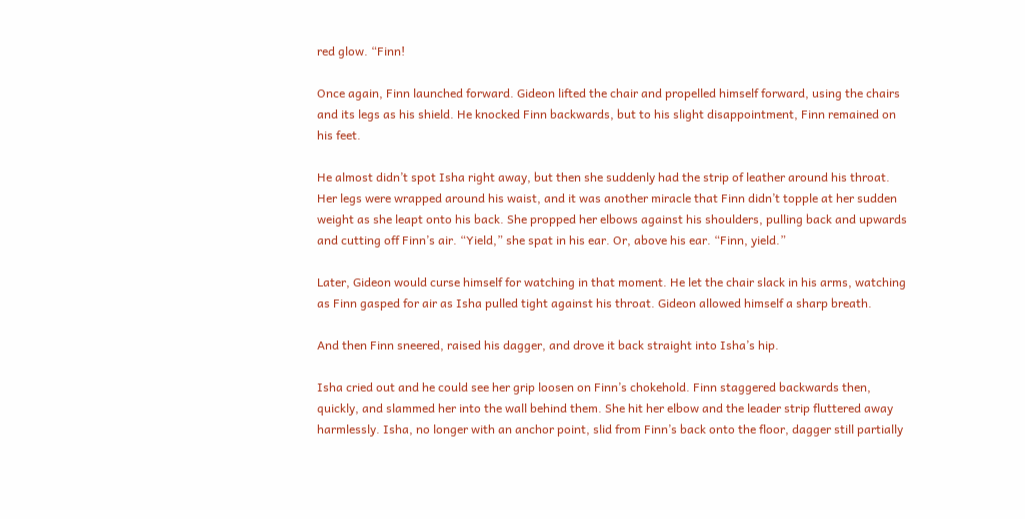red glow. “Finn!

Once again, Finn launched forward. Gideon lifted the chair and propelled himself forward, using the chairs and its legs as his shield. He knocked Finn backwards, but to his slight disappointment, Finn remained on his feet.

He almost didn’t spot Isha right away, but then she suddenly had the strip of leather around his throat. Her legs were wrapped around his waist, and it was another miracle that Finn didn’t topple at her sudden weight as she leapt onto his back. She propped her elbows against his shoulders, pulling back and upwards and cutting off Finn’s air. “Yield,” she spat in his ear. Or, above his ear. “Finn, yield.”

Later, Gideon would curse himself for watching in that moment. He let the chair slack in his arms, watching as Finn gasped for air as Isha pulled tight against his throat. Gideon allowed himself a sharp breath.

And then Finn sneered, raised his dagger, and drove it back straight into Isha’s hip.

Isha cried out and he could see her grip loosen on Finn’s chokehold. Finn staggered backwards then, quickly, and slammed her into the wall behind them. She hit her elbow and the leader strip fluttered away harmlessly. Isha, no longer with an anchor point, slid from Finn’s back onto the floor, dagger still partially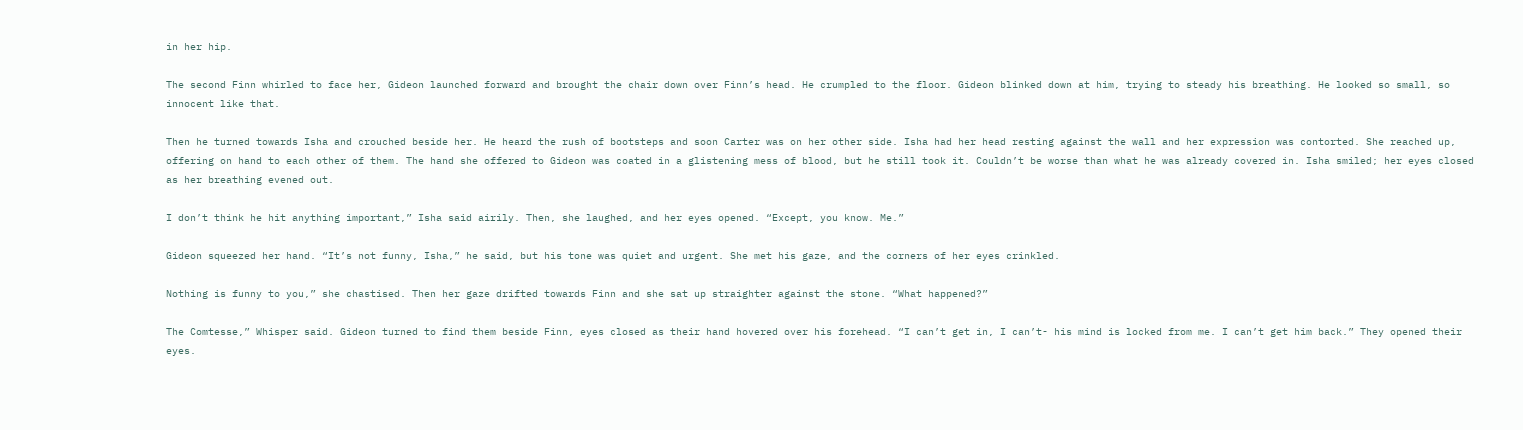in her hip.

The second Finn whirled to face her, Gideon launched forward and brought the chair down over Finn’s head. He crumpled to the floor. Gideon blinked down at him, trying to steady his breathing. He looked so small, so innocent like that.

Then he turned towards Isha and crouched beside her. He heard the rush of bootsteps and soon Carter was on her other side. Isha had her head resting against the wall and her expression was contorted. She reached up, offering on hand to each other of them. The hand she offered to Gideon was coated in a glistening mess of blood, but he still took it. Couldn’t be worse than what he was already covered in. Isha smiled; her eyes closed as her breathing evened out.

I don’t think he hit anything important,” Isha said airily. Then, she laughed, and her eyes opened. “Except, you know. Me.”

Gideon squeezed her hand. “It’s not funny, Isha,” he said, but his tone was quiet and urgent. She met his gaze, and the corners of her eyes crinkled.

Nothing is funny to you,” she chastised. Then her gaze drifted towards Finn and she sat up straighter against the stone. “What happened?”

The Comtesse,” Whisper said. Gideon turned to find them beside Finn, eyes closed as their hand hovered over his forehead. “I can’t get in, I can’t- his mind is locked from me. I can’t get him back.” They opened their eyes.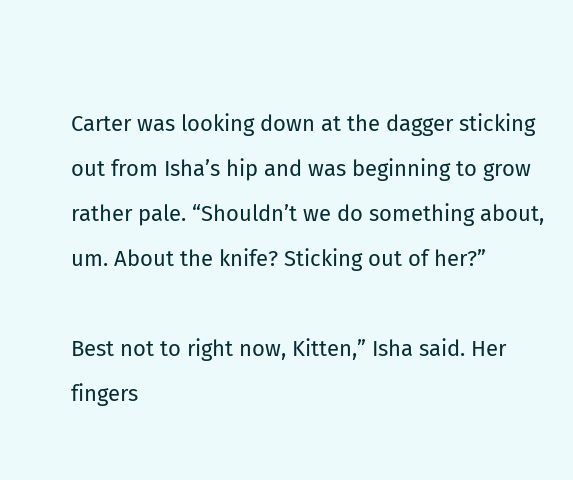Carter was looking down at the dagger sticking out from Isha’s hip and was beginning to grow rather pale. “Shouldn’t we do something about, um. About the knife? Sticking out of her?”

Best not to right now, Kitten,” Isha said. Her fingers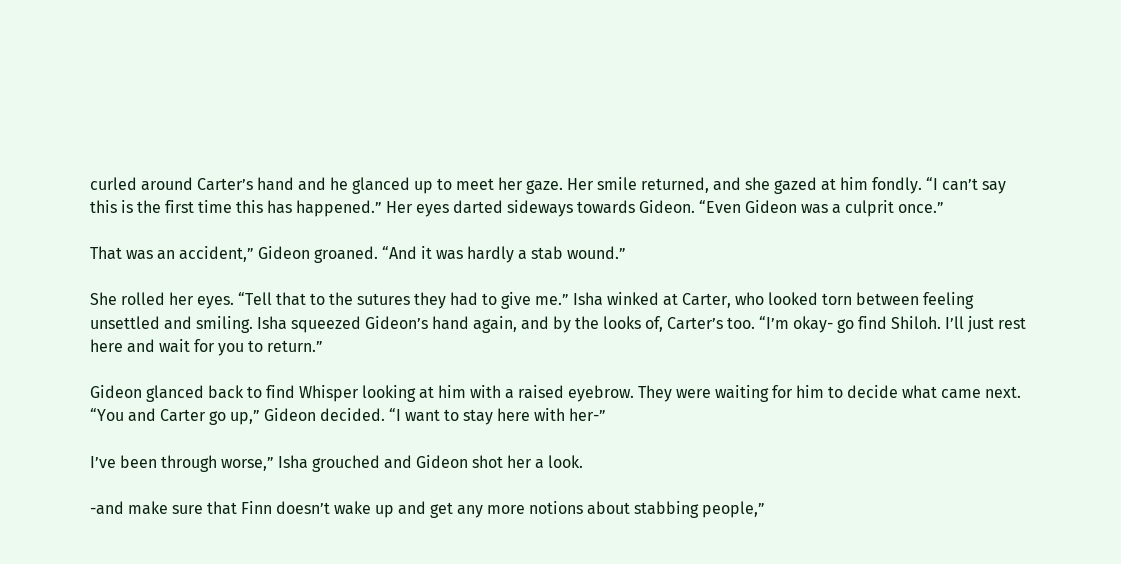curled around Carter’s hand and he glanced up to meet her gaze. Her smile returned, and she gazed at him fondly. “I can’t say this is the first time this has happened.” Her eyes darted sideways towards Gideon. “Even Gideon was a culprit once.”

That was an accident,” Gideon groaned. “And it was hardly a stab wound.”

She rolled her eyes. “Tell that to the sutures they had to give me.” Isha winked at Carter, who looked torn between feeling unsettled and smiling. Isha squeezed Gideon’s hand again, and by the looks of, Carter’s too. “I’m okay- go find Shiloh. I’ll just rest here and wait for you to return.”

Gideon glanced back to find Whisper looking at him with a raised eyebrow. They were waiting for him to decide what came next. “You and Carter go up,” Gideon decided. “I want to stay here with her-”

I’ve been through worse,” Isha grouched and Gideon shot her a look.

-and make sure that Finn doesn’t wake up and get any more notions about stabbing people,”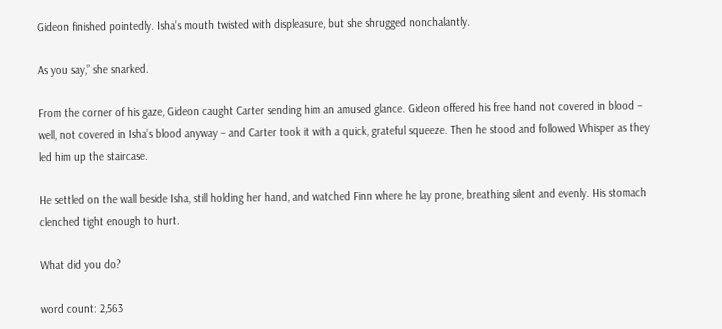Gideon finished pointedly. Isha’s mouth twisted with displeasure, but she shrugged nonchalantly.

As you say,” she snarked.

From the corner of his gaze, Gideon caught Carter sending him an amused glance. Gideon offered his free hand not covered in blood – well, not covered in Isha’s blood anyway – and Carter took it with a quick, grateful squeeze. Then he stood and followed Whisper as they led him up the staircase.

He settled on the wall beside Isha, still holding her hand, and watched Finn where he lay prone, breathing silent and evenly. His stomach clenched tight enough to hurt.

What did you do?

word count: 2,563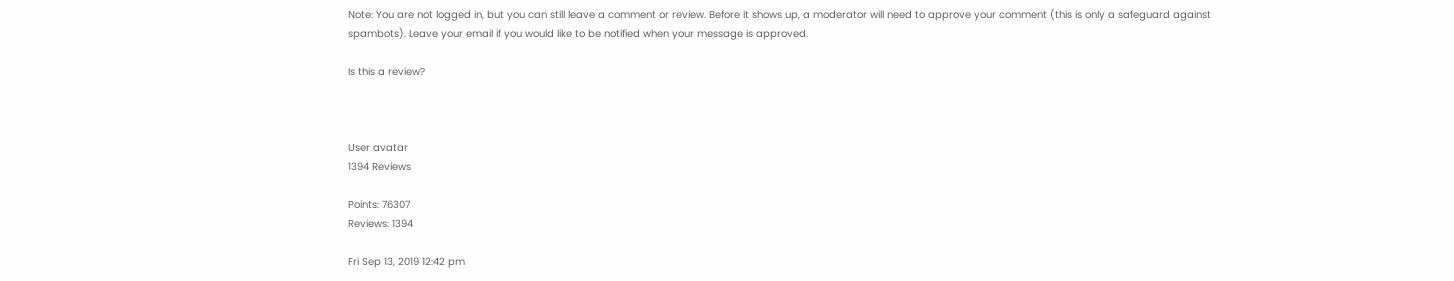Note: You are not logged in, but you can still leave a comment or review. Before it shows up, a moderator will need to approve your comment (this is only a safeguard against spambots). Leave your email if you would like to be notified when your message is approved.

Is this a review?



User avatar
1394 Reviews

Points: 76307
Reviews: 1394

Fri Sep 13, 2019 12:42 pm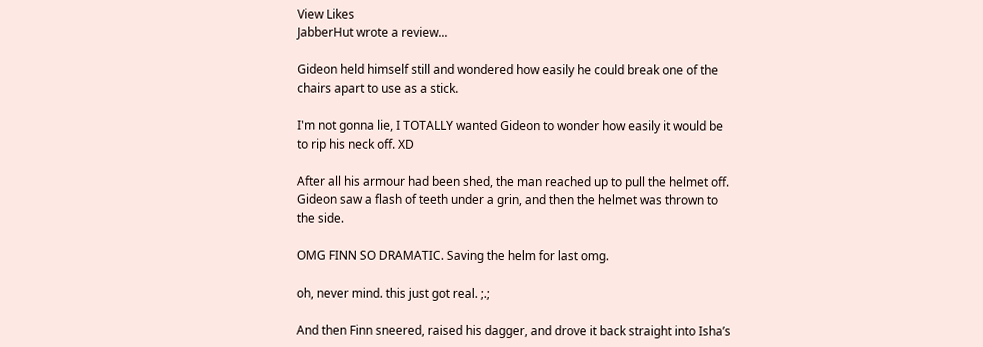View Likes
JabberHut wrote a review...

Gideon held himself still and wondered how easily he could break one of the chairs apart to use as a stick.

I'm not gonna lie, I TOTALLY wanted Gideon to wonder how easily it would be to rip his neck off. XD

After all his armour had been shed, the man reached up to pull the helmet off. Gideon saw a flash of teeth under a grin, and then the helmet was thrown to the side.

OMG FINN SO DRAMATIC. Saving the helm for last omg.

oh, never mind. this just got real. ;.;

And then Finn sneered, raised his dagger, and drove it back straight into Isha’s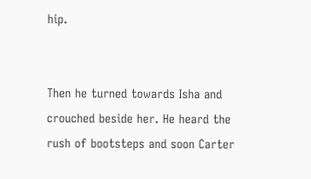hip.


Then he turned towards Isha and crouched beside her. He heard the rush of bootsteps and soon Carter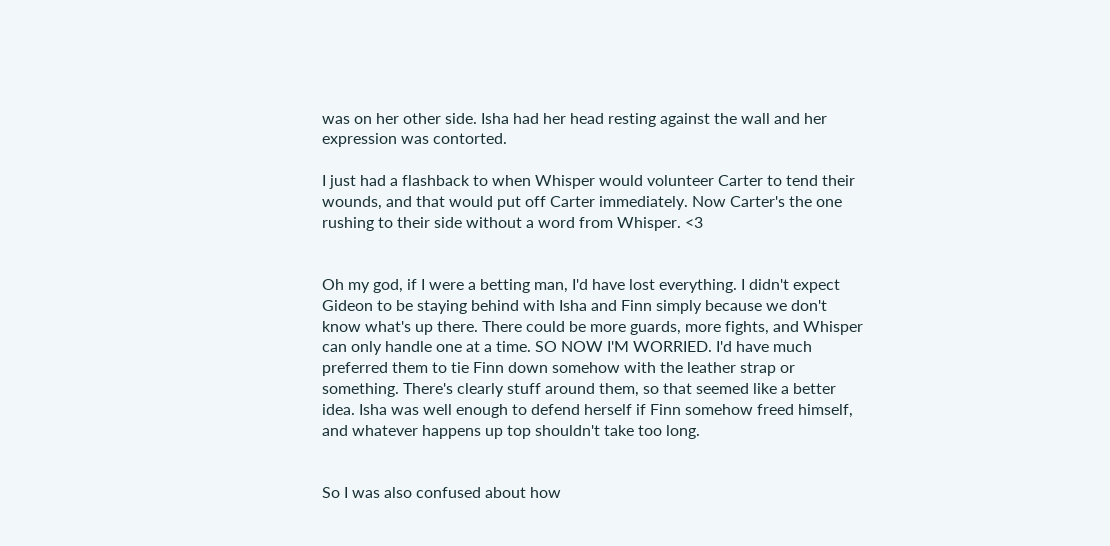was on her other side. Isha had her head resting against the wall and her expression was contorted.

I just had a flashback to when Whisper would volunteer Carter to tend their wounds, and that would put off Carter immediately. Now Carter's the one rushing to their side without a word from Whisper. <3


Oh my god, if I were a betting man, I'd have lost everything. I didn't expect Gideon to be staying behind with Isha and Finn simply because we don't know what's up there. There could be more guards, more fights, and Whisper can only handle one at a time. SO NOW I'M WORRIED. I'd have much preferred them to tie Finn down somehow with the leather strap or something. There's clearly stuff around them, so that seemed like a better idea. Isha was well enough to defend herself if Finn somehow freed himself, and whatever happens up top shouldn't take too long.


So I was also confused about how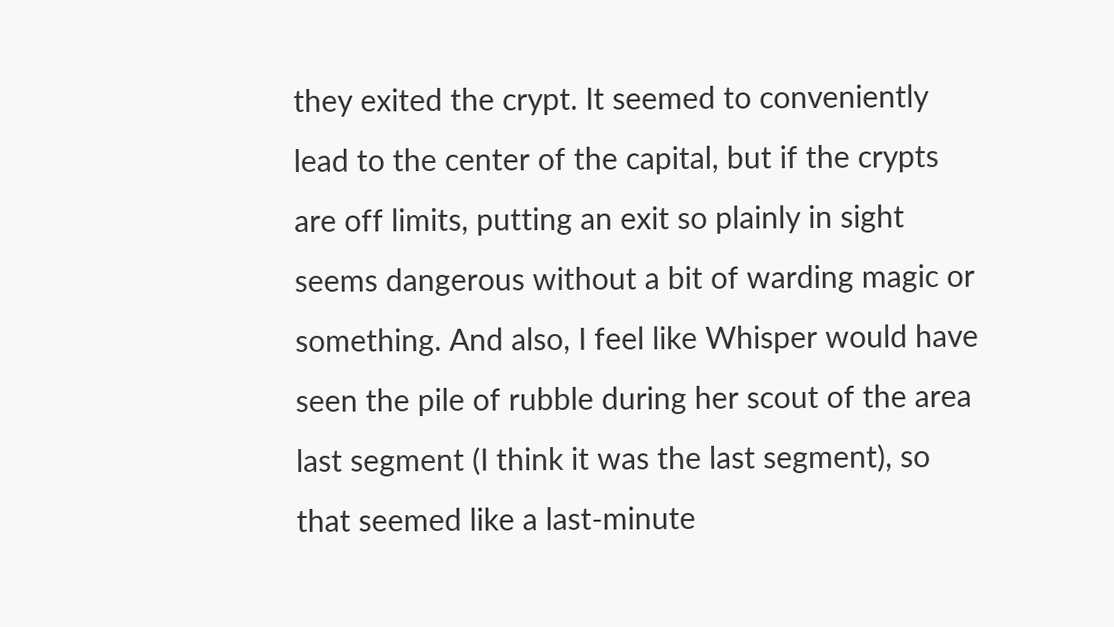they exited the crypt. It seemed to conveniently lead to the center of the capital, but if the crypts are off limits, putting an exit so plainly in sight seems dangerous without a bit of warding magic or something. And also, I feel like Whisper would have seen the pile of rubble during her scout of the area last segment (I think it was the last segment), so that seemed like a last-minute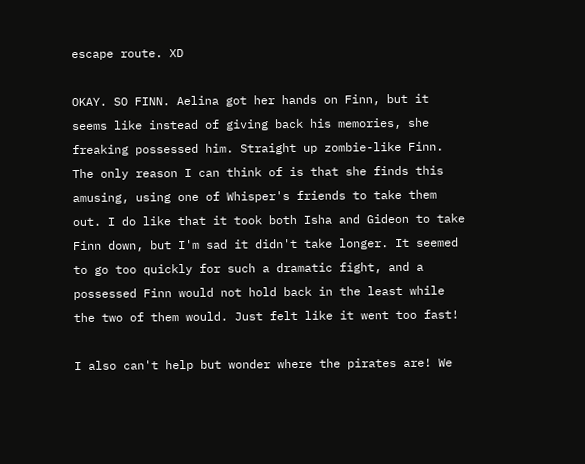escape route. XD

OKAY. SO FINN. Aelina got her hands on Finn, but it seems like instead of giving back his memories, she freaking possessed him. Straight up zombie-like Finn. The only reason I can think of is that she finds this amusing, using one of Whisper's friends to take them out. I do like that it took both Isha and Gideon to take Finn down, but I'm sad it didn't take longer. It seemed to go too quickly for such a dramatic fight, and a possessed Finn would not hold back in the least while the two of them would. Just felt like it went too fast!

I also can't help but wonder where the pirates are! We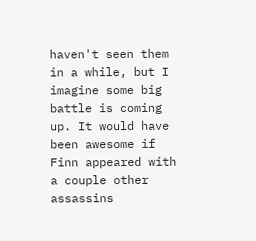haven't seen them in a while, but I imagine some big battle is coming up. It would have been awesome if Finn appeared with a couple other assassins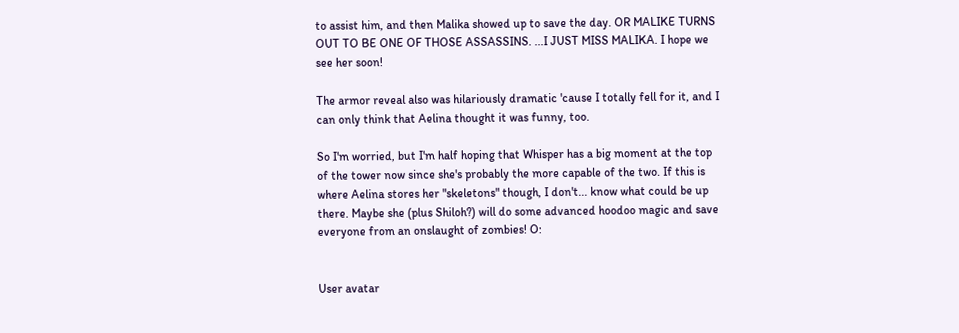to assist him, and then Malika showed up to save the day. OR MALIKE TURNS OUT TO BE ONE OF THOSE ASSASSINS. ...I JUST MISS MALIKA. I hope we see her soon!

The armor reveal also was hilariously dramatic 'cause I totally fell for it, and I can only think that Aelina thought it was funny, too.

So I'm worried, but I'm half hoping that Whisper has a big moment at the top of the tower now since she's probably the more capable of the two. If this is where Aelina stores her "skeletons" though, I don't... know what could be up there. Maybe she (plus Shiloh?) will do some advanced hoodoo magic and save everyone from an onslaught of zombies! O:


User avatar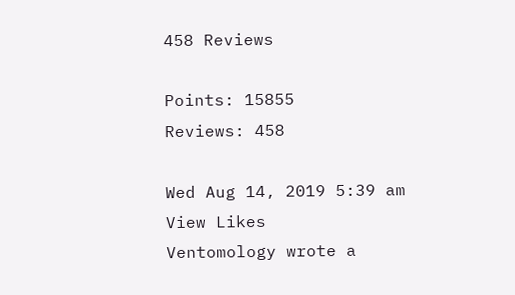458 Reviews

Points: 15855
Reviews: 458

Wed Aug 14, 2019 5:39 am
View Likes
Ventomology wrote a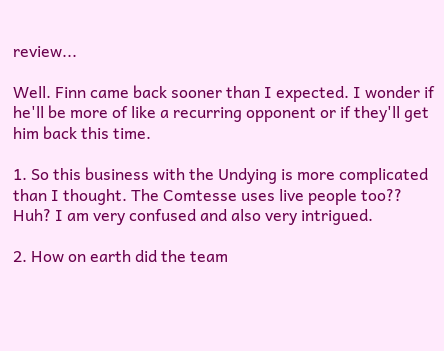review...

Well. Finn came back sooner than I expected. I wonder if he'll be more of like a recurring opponent or if they'll get him back this time.

1. So this business with the Undying is more complicated than I thought. The Comtesse uses live people too?? Huh? I am very confused and also very intrigued.

2. How on earth did the team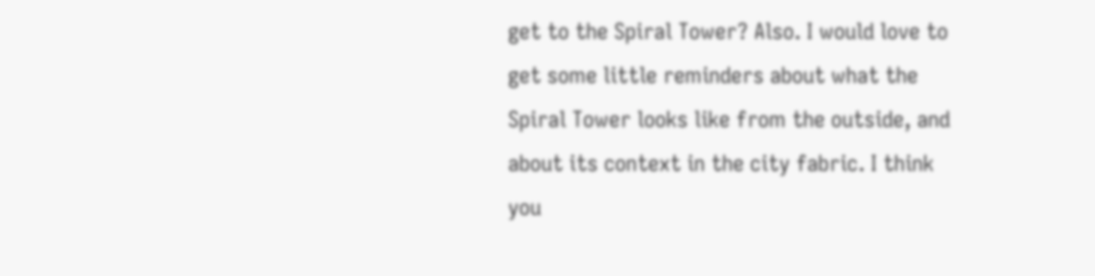get to the Spiral Tower? Also. I would love to get some little reminders about what the Spiral Tower looks like from the outside, and about its context in the city fabric. I think you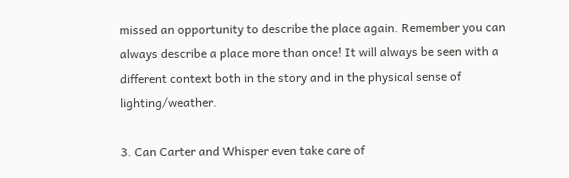missed an opportunity to describe the place again. Remember you can always describe a place more than once! It will always be seen with a different context both in the story and in the physical sense of lighting/weather.

3. Can Carter and Whisper even take care of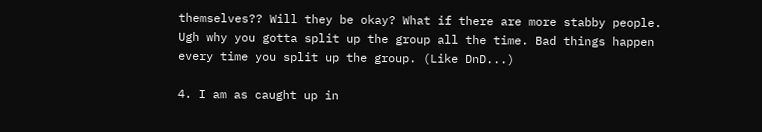themselves?? Will they be okay? What if there are more stabby people. Ugh why you gotta split up the group all the time. Bad things happen every time you split up the group. (Like DnD...)

4. I am as caught up in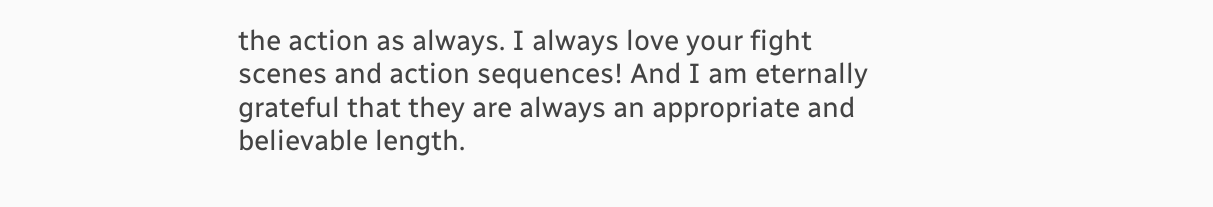the action as always. I always love your fight scenes and action sequences! And I am eternally grateful that they are always an appropriate and believable length.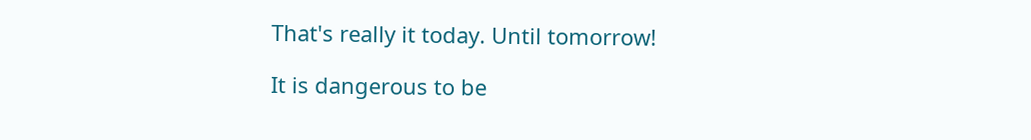That's really it today. Until tomorrow!

It is dangerous to be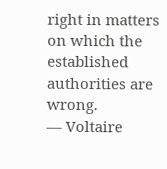right in matters on which the established authorities are wrong.
— Voltaire